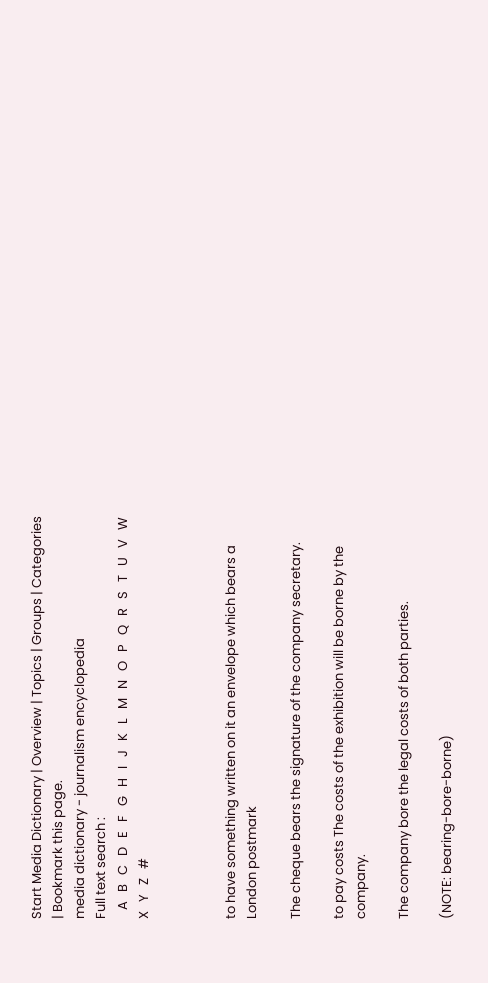Start Media Dictionary | Overview | Topics | Groups | Categories | Bookmark this page.
media dictionary - journalism encyclopedia
Full text search :
   A   B   C   D   E   F   G   H   I   J   K   L   M   N   O   P   Q   R   S   T   U   V   W   X   Y   Z   #



to have something written on it an envelope which bears a London postmark

The cheque bears the signature of the company secretary.

to pay costs The costs of the exhibition will be borne by the company.

The company bore the legal costs of both parties.

(NOTE: bearing-bore-borne)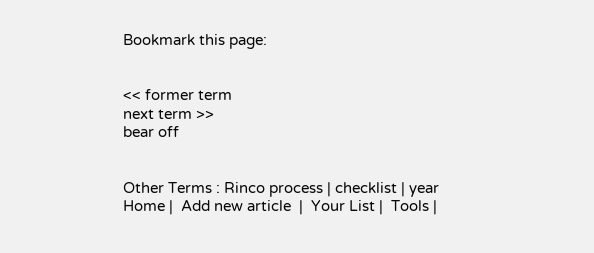Bookmark this page:


<< former term
next term >>
bear off


Other Terms : Rinco process | checklist | year
Home |  Add new article  |  Your List |  Tools |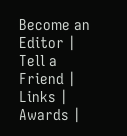Become an Editor |  Tell a Friend |  Links |  Awards |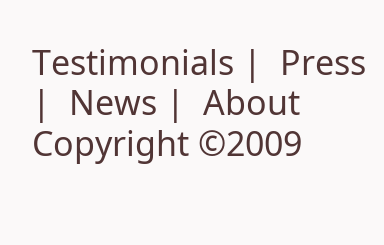Testimonials |  Press |  News |  About
Copyright ©2009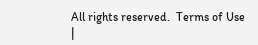All rights reserved.  Terms of Use  |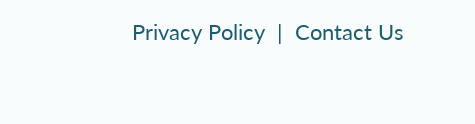Privacy Policy  |  Contact Us